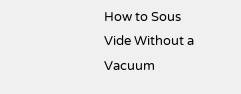How to Sous Vide Without a Vacuum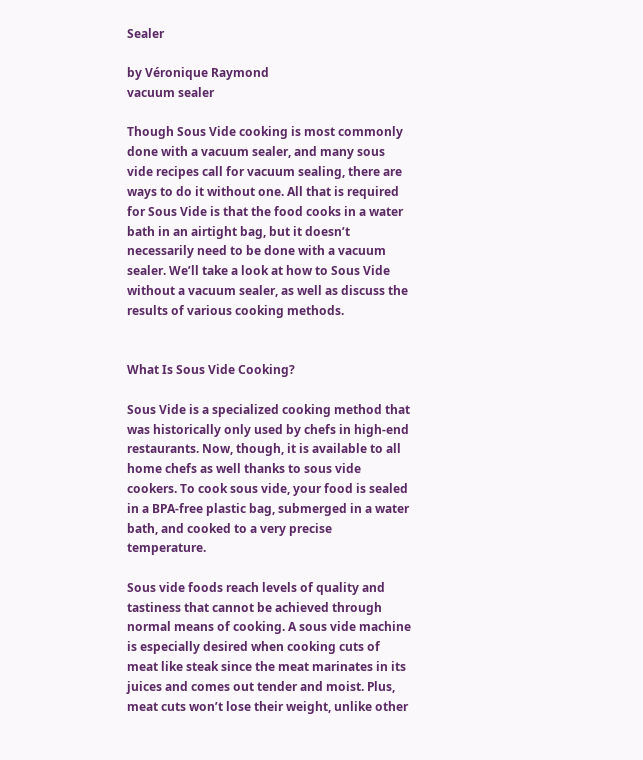Sealer

by Véronique Raymond
vacuum sealer

Though Sous Vide cooking is most commonly done with a vacuum sealer, and many sous vide recipes call for vacuum sealing, there are ways to do it without one. All that is required for Sous Vide is that the food cooks in a water bath in an airtight bag, but it doesn’t necessarily need to be done with a vacuum sealer. We’ll take a look at how to Sous Vide without a vacuum sealer, as well as discuss the results of various cooking methods.


What Is Sous Vide Cooking?

Sous Vide is a specialized cooking method that was historically only used by chefs in high-end restaurants. Now, though, it is available to all home chefs as well thanks to sous vide cookers. To cook sous vide, your food is sealed in a BPA-free plastic bag, submerged in a water bath, and cooked to a very precise temperature.

Sous vide foods reach levels of quality and tastiness that cannot be achieved through normal means of cooking. A sous vide machine is especially desired when cooking cuts of meat like steak since the meat marinates in its juices and comes out tender and moist. Plus, meat cuts won’t lose their weight, unlike other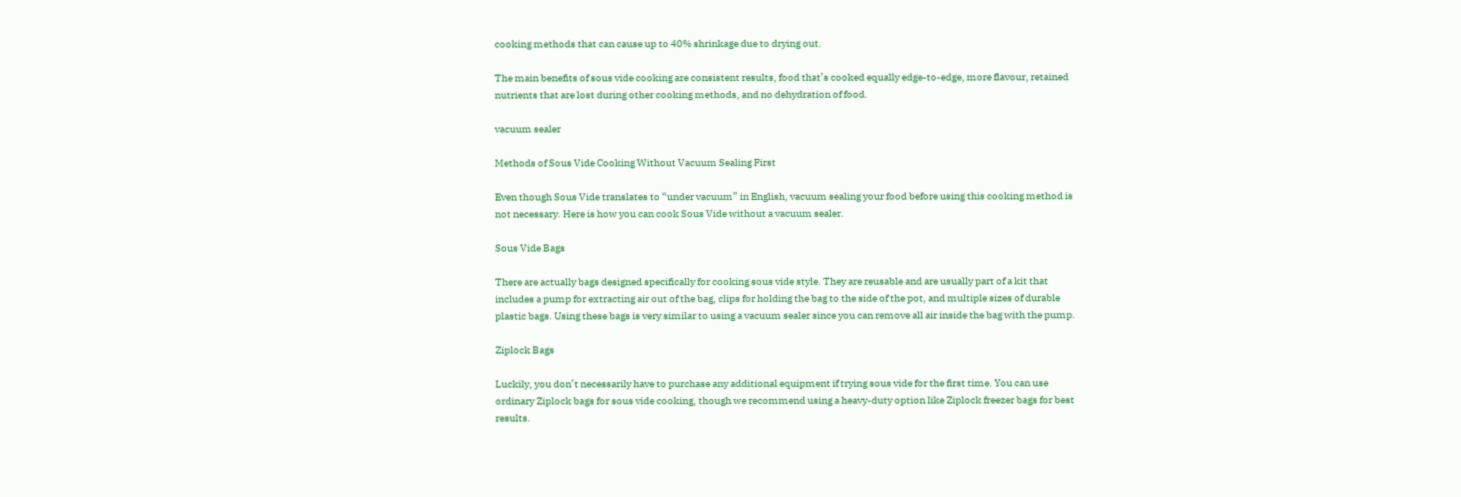cooking methods that can cause up to 40% shrinkage due to drying out.

The main benefits of sous vide cooking are consistent results, food that’s cooked equally edge-to-edge, more flavour, retained nutrients that are lost during other cooking methods, and no dehydration of food.

vacuum sealer

Methods of Sous Vide Cooking Without Vacuum Sealing First

Even though Sous Vide translates to “under vacuum” in English, vacuum sealing your food before using this cooking method is not necessary. Here is how you can cook Sous Vide without a vacuum sealer.

Sous Vide Bags

There are actually bags designed specifically for cooking sous vide style. They are reusable and are usually part of a kit that includes a pump for extracting air out of the bag, clips for holding the bag to the side of the pot, and multiple sizes of durable plastic bags. Using these bags is very similar to using a vacuum sealer since you can remove all air inside the bag with the pump.

Ziplock Bags

Luckily, you don’t necessarily have to purchase any additional equipment if trying sous vide for the first time. You can use ordinary Ziplock bags for sous vide cooking, though we recommend using a heavy-duty option like Ziplock freezer bags for best results.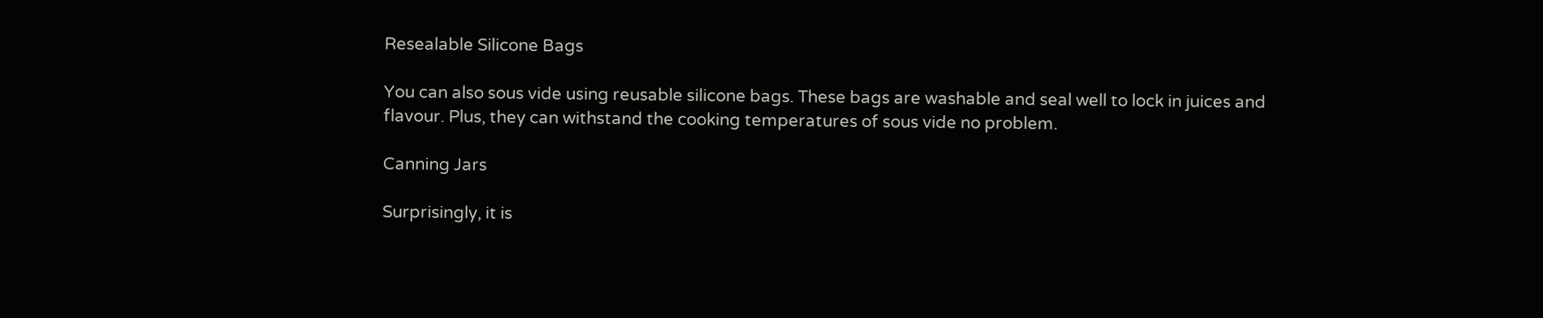Resealable Silicone Bags

You can also sous vide using reusable silicone bags. These bags are washable and seal well to lock in juices and flavour. Plus, they can withstand the cooking temperatures of sous vide no problem.

Canning Jars

Surprisingly, it is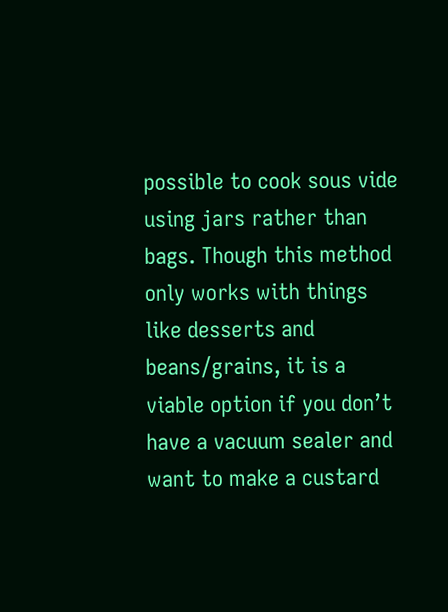possible to cook sous vide using jars rather than bags. Though this method only works with things like desserts and beans/grains, it is a viable option if you don’t have a vacuum sealer and want to make a custard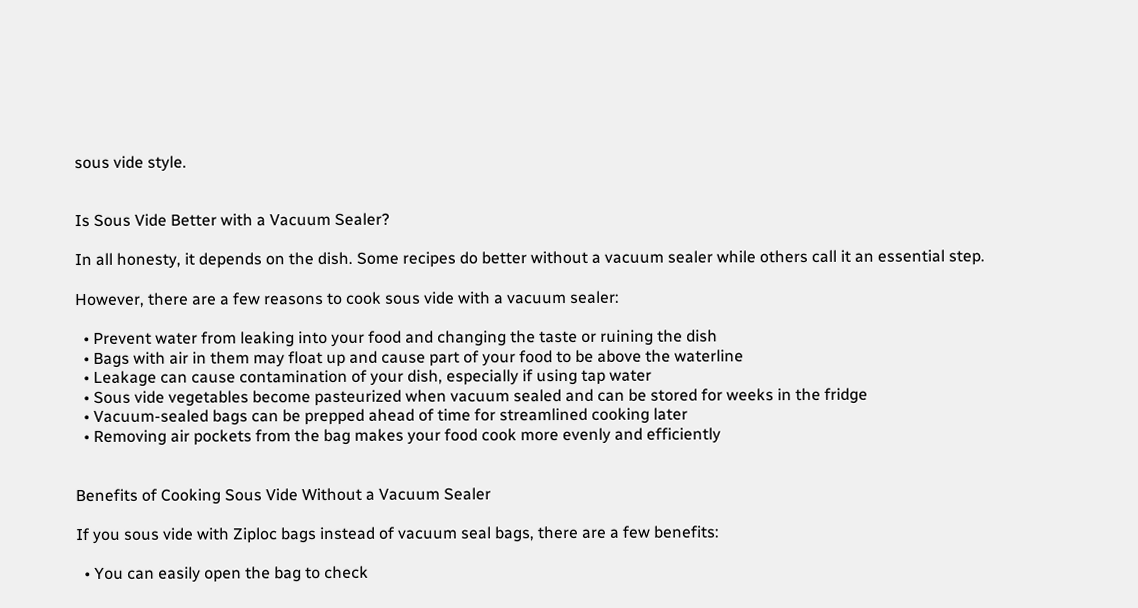sous vide style.


Is Sous Vide Better with a Vacuum Sealer?

In all honesty, it depends on the dish. Some recipes do better without a vacuum sealer while others call it an essential step.

However, there are a few reasons to cook sous vide with a vacuum sealer:

  • Prevent water from leaking into your food and changing the taste or ruining the dish
  • Bags with air in them may float up and cause part of your food to be above the waterline
  • Leakage can cause contamination of your dish, especially if using tap water
  • Sous vide vegetables become pasteurized when vacuum sealed and can be stored for weeks in the fridge
  • Vacuum-sealed bags can be prepped ahead of time for streamlined cooking later
  • Removing air pockets from the bag makes your food cook more evenly and efficiently


Benefits of Cooking Sous Vide Without a Vacuum Sealer

If you sous vide with Ziploc bags instead of vacuum seal bags, there are a few benefits:

  • You can easily open the bag to check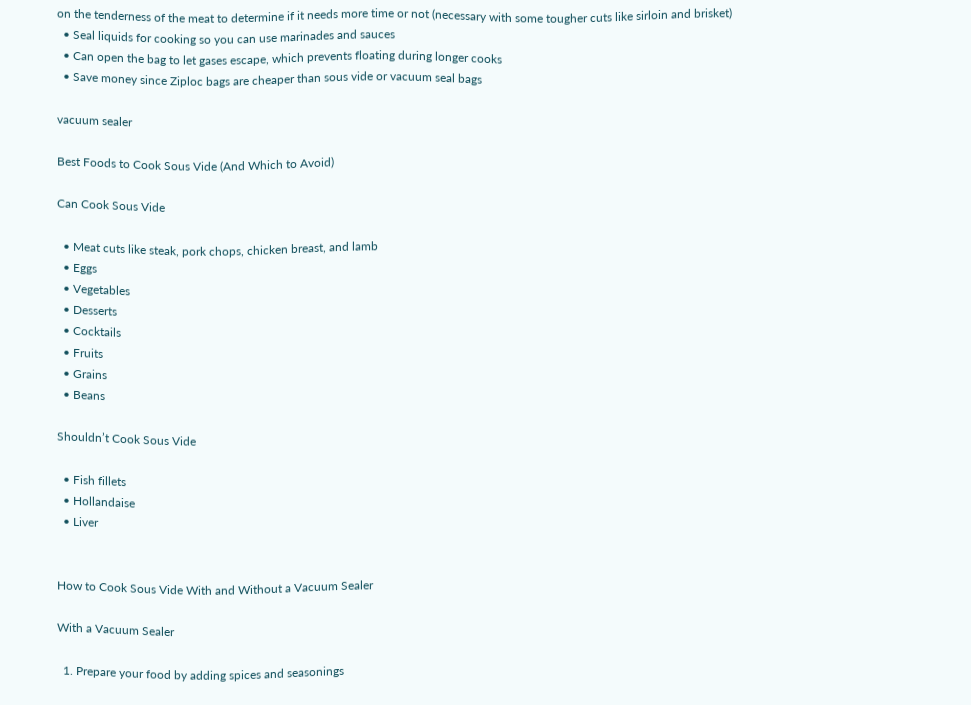on the tenderness of the meat to determine if it needs more time or not (necessary with some tougher cuts like sirloin and brisket)
  • Seal liquids for cooking so you can use marinades and sauces
  • Can open the bag to let gases escape, which prevents floating during longer cooks
  • Save money since Ziploc bags are cheaper than sous vide or vacuum seal bags

vacuum sealer

Best Foods to Cook Sous Vide (And Which to Avoid)

Can Cook Sous Vide

  • Meat cuts like steak, pork chops, chicken breast, and lamb
  • Eggs
  • Vegetables
  • Desserts
  • Cocktails
  • Fruits
  • Grains
  • Beans

Shouldn’t Cook Sous Vide

  • Fish fillets
  • Hollandaise
  • Liver


How to Cook Sous Vide With and Without a Vacuum Sealer

With a Vacuum Sealer

  1. Prepare your food by adding spices and seasonings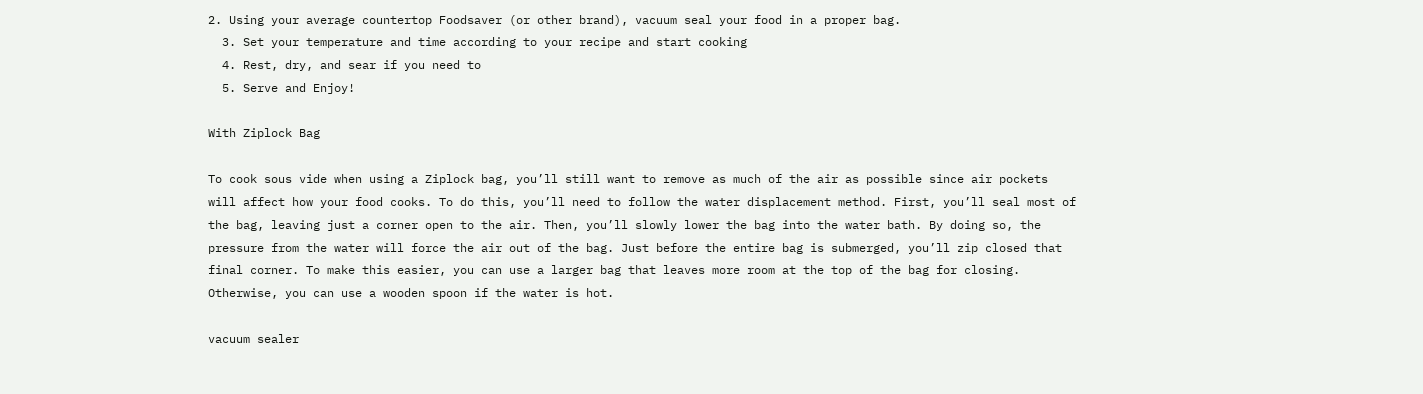2. Using your average countertop Foodsaver (or other brand), vacuum seal your food in a proper bag.
  3. Set your temperature and time according to your recipe and start cooking
  4. Rest, dry, and sear if you need to
  5. Serve and Enjoy!

With Ziplock Bag

To cook sous vide when using a Ziplock bag, you’ll still want to remove as much of the air as possible since air pockets will affect how your food cooks. To do this, you’ll need to follow the water displacement method. First, you’ll seal most of the bag, leaving just a corner open to the air. Then, you’ll slowly lower the bag into the water bath. By doing so, the pressure from the water will force the air out of the bag. Just before the entire bag is submerged, you’ll zip closed that final corner. To make this easier, you can use a larger bag that leaves more room at the top of the bag for closing. Otherwise, you can use a wooden spoon if the water is hot.

vacuum sealer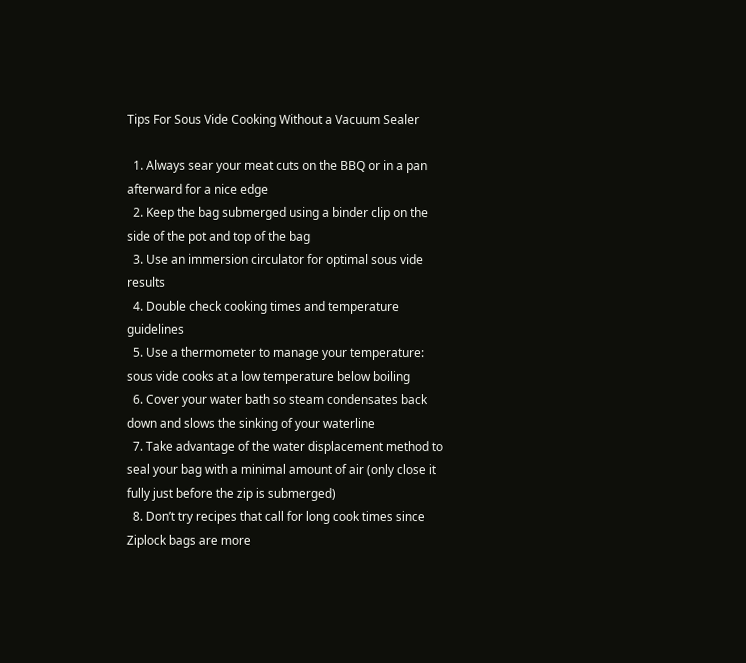Tips For Sous Vide Cooking Without a Vacuum Sealer

  1. Always sear your meat cuts on the BBQ or in a pan afterward for a nice edge
  2. Keep the bag submerged using a binder clip on the side of the pot and top of the bag
  3. Use an immersion circulator for optimal sous vide results
  4. Double check cooking times and temperature guidelines
  5. Use a thermometer to manage your temperature: sous vide cooks at a low temperature below boiling
  6. Cover your water bath so steam condensates back down and slows the sinking of your waterline
  7. Take advantage of the water displacement method to seal your bag with a minimal amount of air (only close it fully just before the zip is submerged)
  8. Don’t try recipes that call for long cook times since Ziplock bags are more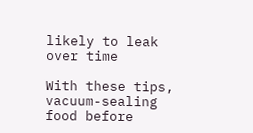likely to leak over time

With these tips, vacuum-sealing food before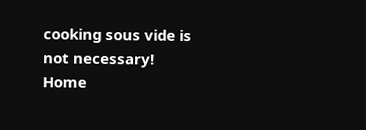cooking sous vide is not necessary! Home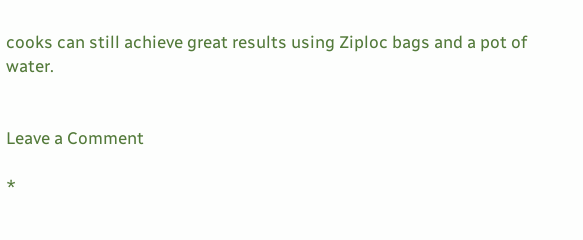cooks can still achieve great results using Ziploc bags and a pot of water.


Leave a Comment

*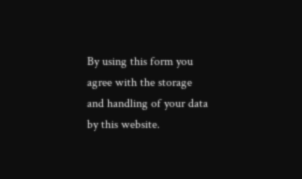By using this form you agree with the storage and handling of your data by this website.